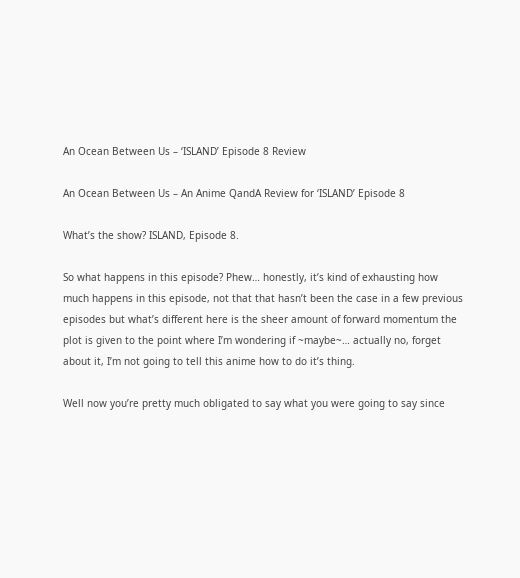An Ocean Between Us – ‘ISLAND’ Episode 8 Review

An Ocean Between Us – An Anime QandA Review for ‘ISLAND’ Episode 8

What’s the show? ISLAND, Episode 8.

So what happens in this episode? Phew… honestly, it’s kind of exhausting how much happens in this episode, not that that hasn’t been the case in a few previous episodes but what’s different here is the sheer amount of forward momentum the plot is given to the point where I’m wondering if ~maybe~… actually no, forget about it, I’m not going to tell this anime how to do it’s thing.

Well now you’re pretty much obligated to say what you were going to say since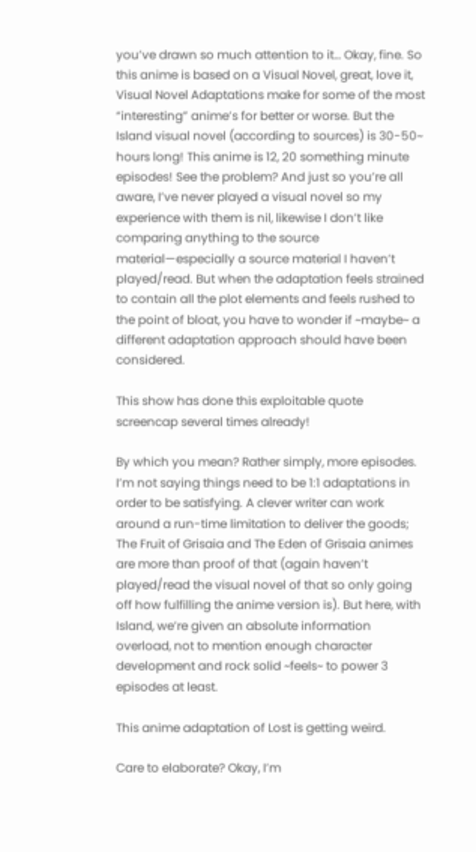you’ve drawn so much attention to it… Okay, fine. So this anime is based on a Visual Novel, great, love it, Visual Novel Adaptations make for some of the most “interesting” anime’s for better or worse. But the Island visual novel (according to sources) is 30-50~ hours long! This anime is 12, 20 something minute episodes! See the problem? And just so you’re all aware, I’ve never played a visual novel so my experience with them is nil, likewise I don’t like comparing anything to the source material—especially a source material I haven’t played/read. But when the adaptation feels strained to contain all the plot elements and feels rushed to the point of bloat, you have to wonder if ~maybe~ a different adaptation approach should have been considered.

This show has done this exploitable quote screencap several times already!

By which you mean? Rather simply, more episodes. I’m not saying things need to be 1:1 adaptations in order to be satisfying. A clever writer can work around a run-time limitation to deliver the goods; The Fruit of Grisaia and The Eden of Grisaia animes are more than proof of that (again haven’t played/read the visual novel of that so only going off how fulfilling the anime version is). But here, with Island, we’re given an absolute information overload, not to mention enough character development and rock solid ~feels~ to power 3 episodes at least.

This anime adaptation of Lost is getting weird.

Care to elaborate? Okay, I’m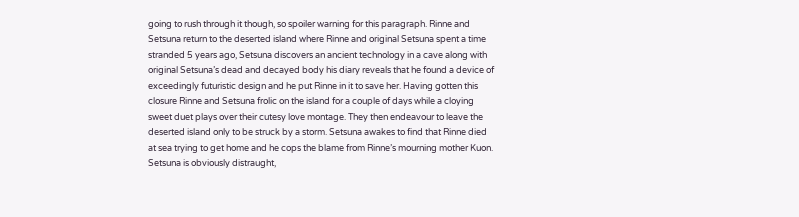going to rush through it though, so spoiler warning for this paragraph. Rinne and Setsuna return to the deserted island where Rinne and original Setsuna spent a time stranded 5 years ago, Setsuna discovers an ancient technology in a cave along with original Setsuna’s dead and decayed body his diary reveals that he found a device of exceedingly futuristic design and he put Rinne in it to save her. Having gotten this closure Rinne and Setsuna frolic on the island for a couple of days while a cloying sweet duet plays over their cutesy love montage. They then endeavour to leave the deserted island only to be struck by a storm. Setsuna awakes to find that Rinne died at sea trying to get home and he cops the blame from Rinne’s mourning mother Kuon. Setsuna is obviously distraught,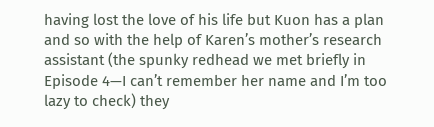having lost the love of his life but Kuon has a plan and so with the help of Karen’s mother’s research assistant (the spunky redhead we met briefly in Episode 4—I can’t remember her name and I’m too lazy to check) they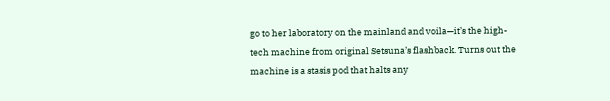go to her laboratory on the mainland and voila—it’s the high-tech machine from original Setsuna’s flashback. Turns out the machine is a stasis pod that halts any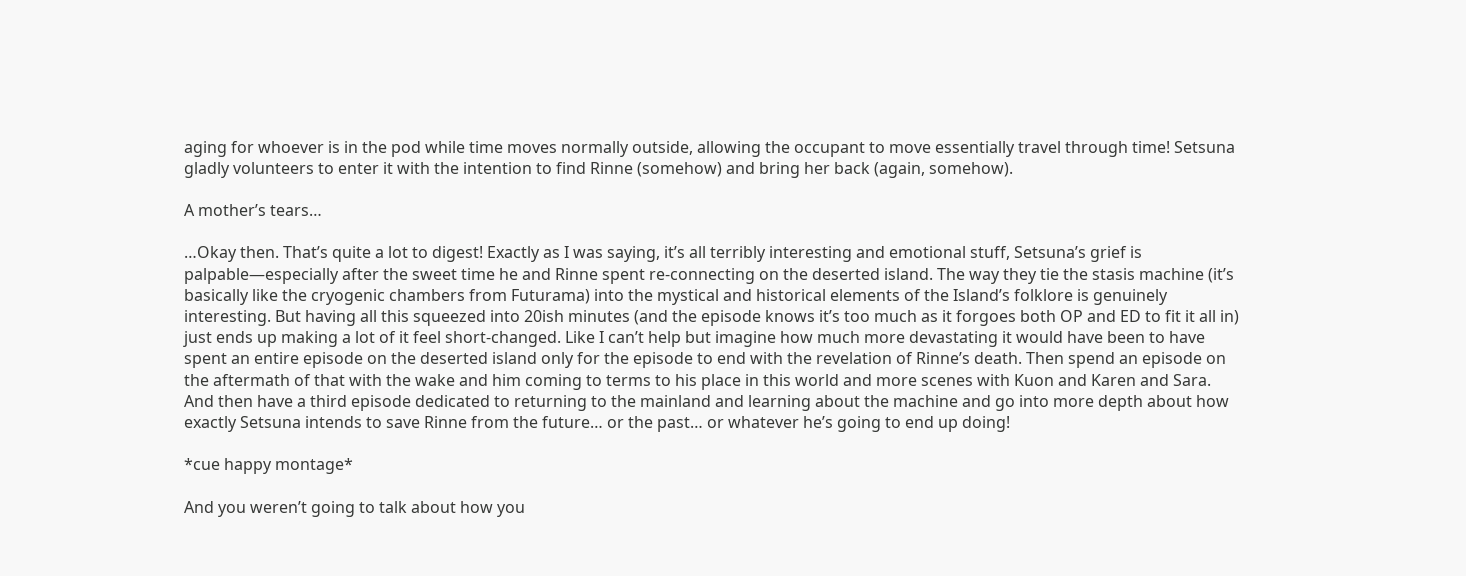aging for whoever is in the pod while time moves normally outside, allowing the occupant to move essentially travel through time! Setsuna gladly volunteers to enter it with the intention to find Rinne (somehow) and bring her back (again, somehow).

A mother’s tears…

…Okay then. That’s quite a lot to digest! Exactly as I was saying, it’s all terribly interesting and emotional stuff, Setsuna’s grief is palpable—especially after the sweet time he and Rinne spent re-connecting on the deserted island. The way they tie the stasis machine (it’s basically like the cryogenic chambers from Futurama) into the mystical and historical elements of the Island’s folklore is genuinely interesting. But having all this squeezed into 20ish minutes (and the episode knows it’s too much as it forgoes both OP and ED to fit it all in) just ends up making a lot of it feel short-changed. Like I can’t help but imagine how much more devastating it would have been to have spent an entire episode on the deserted island only for the episode to end with the revelation of Rinne’s death. Then spend an episode on the aftermath of that with the wake and him coming to terms to his place in this world and more scenes with Kuon and Karen and Sara. And then have a third episode dedicated to returning to the mainland and learning about the machine and go into more depth about how exactly Setsuna intends to save Rinne from the future… or the past… or whatever he’s going to end up doing!

*cue happy montage*

And you weren’t going to talk about how you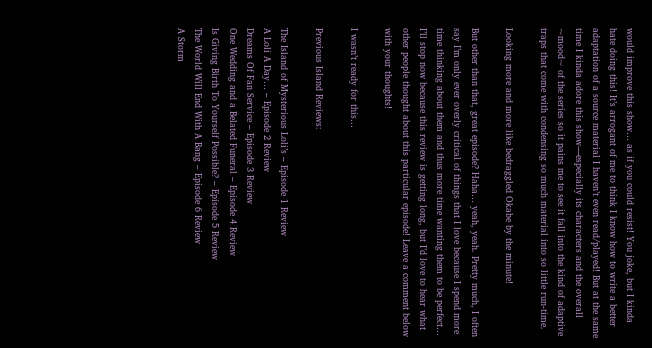would improve this show… as if you could resist! You joke, but I kinda hate doing this! It’s arrogant of me to think I know how to write a better adaptation of a source material I haven’t even read/played! But at the same time I kinda adore this show—especially its characters and the overall ~mood~ of the series so it pains me to see it fall into the kind of adaptive traps that come with condensing so much material into so little run-time.

Looking more and more like bedraggled Okabe by the minute!

But other than that, great episode? Haha… yeah, yeah. Pretty much, I often say I’m only ever overly critical of things that I love because I spend more time thinking about them and thus more time wanting them to be perfect… I’ll stop now because this review is getting long, but I’d love to hear what other people thought about this particular episode! Leave a comment below with your thoughts!

I wasn’t ready for this…

Previous Island Reviews:

The Island of Mysterious Loli’s – Episode 1 Review
A Loli A Day… – Episode 2 Review
Dreams Of Fan Service – Episode 3 Review
One Wedding and a Belated Funeral – Episode 4 Review
Is Giving Birth To Yourself Possible? – Episode 5 Review
The World Will End With A Bang – Episode 6 Review
A Storm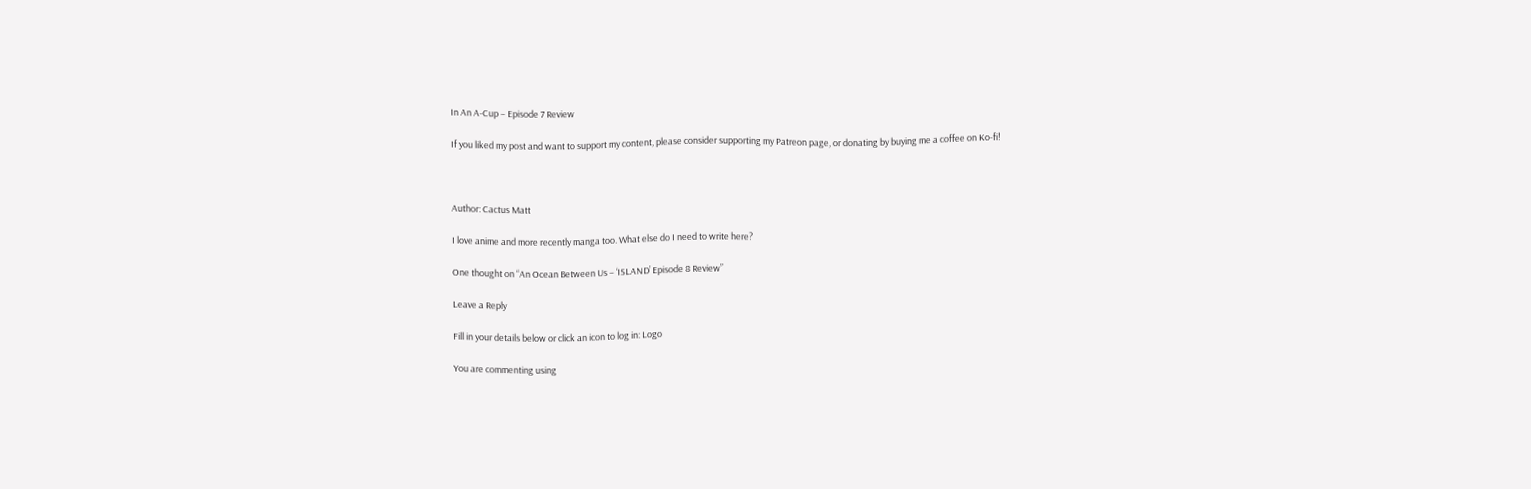In An A-Cup – Episode 7 Review

If you liked my post and want to support my content, please consider supporting my Patreon page, or donating by buying me a coffee on Ko-fi!



Author: Cactus Matt

I love anime and more recently manga too. What else do I need to write here?

One thought on “An Ocean Between Us – ‘ISLAND’ Episode 8 Review”

Leave a Reply

Fill in your details below or click an icon to log in: Logo

You are commenting using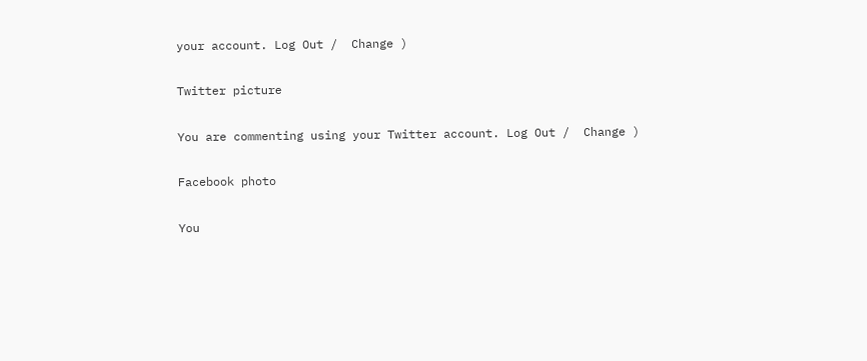your account. Log Out /  Change )

Twitter picture

You are commenting using your Twitter account. Log Out /  Change )

Facebook photo

You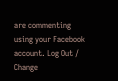are commenting using your Facebook account. Log Out /  Change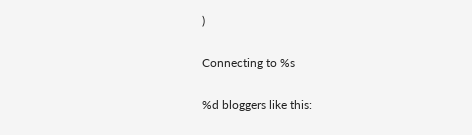)

Connecting to %s

%d bloggers like this: